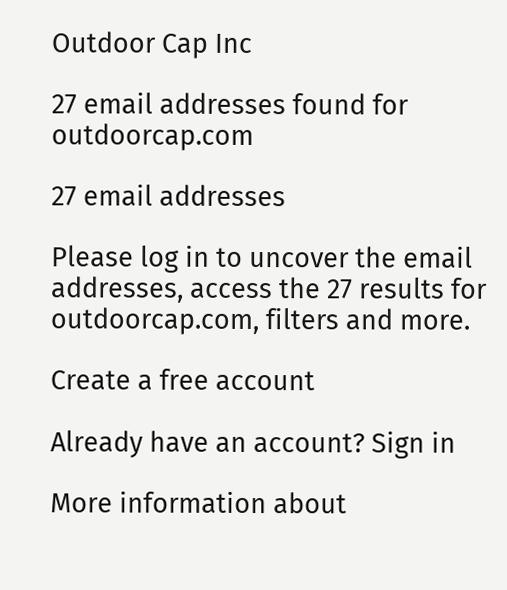Outdoor Cap Inc

27 email addresses found for outdoorcap.com

27 email addresses

Please log in to uncover the email addresses, access the 27 results for outdoorcap.com, filters and more.

Create a free account

Already have an account? Sign in

More information about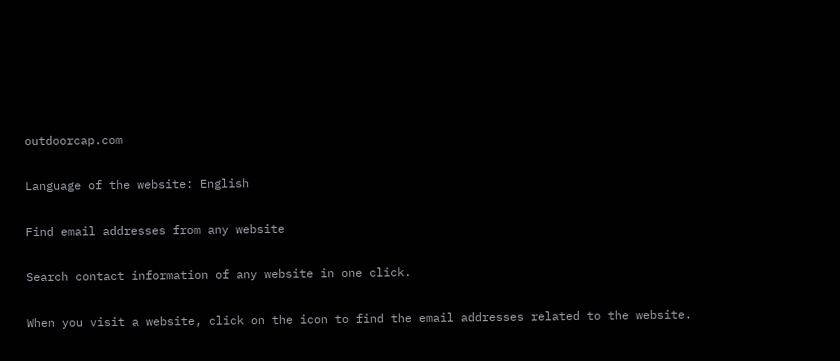outdoorcap.com

Language of the website: English

Find email addresses from any website

Search contact information of any website in one click.

When you visit a website, click on the icon to find the email addresses related to the website.